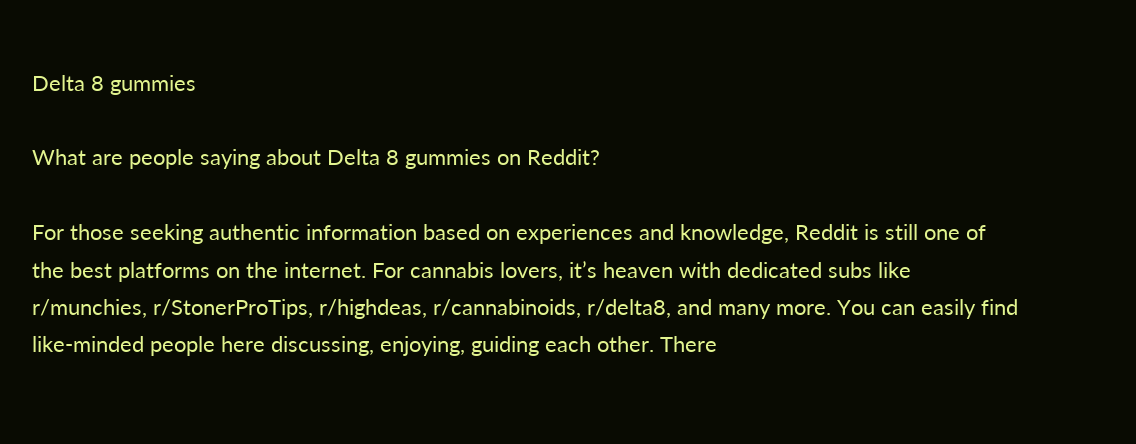Delta 8 gummies

What are people saying about Delta 8 gummies on Reddit?

For those seeking authentic information based on experiences and knowledge, Reddit is still one of the best platforms on the internet. For cannabis lovers, it’s heaven with dedicated subs like r/munchies, r/StonerProTips, r/highdeas, r/cannabinoids, r/delta8, and many more. You can easily find like-minded people here discussing, enjoying, guiding each other. There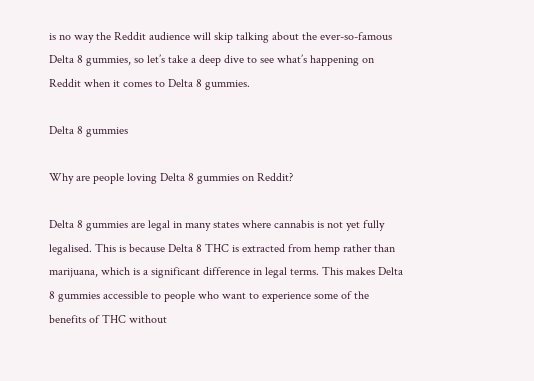is no way the Reddit audience will skip talking about the ever-so-famous Delta 8 gummies, so let’s take a deep dive to see what’s happening on Reddit when it comes to Delta 8 gummies.

Delta 8 gummies

Why are people loving Delta 8 gummies on Reddit?

Delta 8 gummies are legal in many states where cannabis is not yet fully legalised. This is because Delta 8 THC is extracted from hemp rather than marijuana, which is a significant difference in legal terms. This makes Delta 8 gummies accessible to people who want to experience some of the benefits of THC without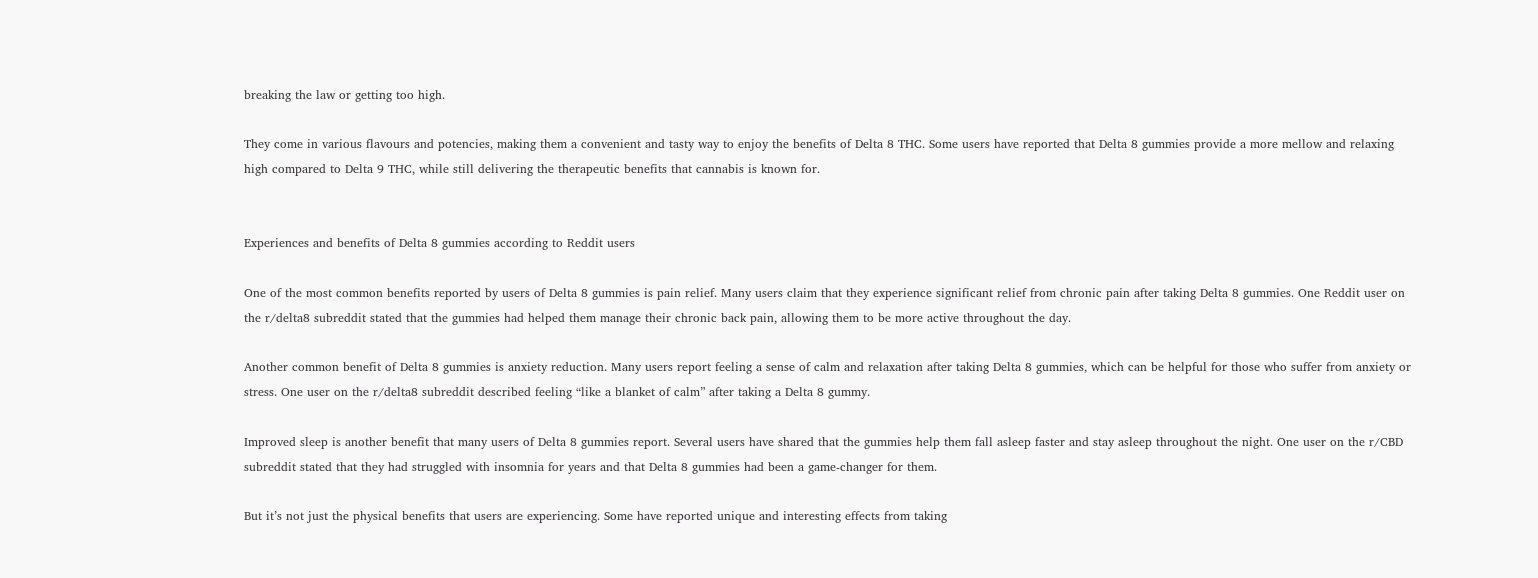breaking the law or getting too high.

They come in various flavours and potencies, making them a convenient and tasty way to enjoy the benefits of Delta 8 THC. Some users have reported that Delta 8 gummies provide a more mellow and relaxing high compared to Delta 9 THC, while still delivering the therapeutic benefits that cannabis is known for.


Experiences and benefits of Delta 8 gummies according to Reddit users

One of the most common benefits reported by users of Delta 8 gummies is pain relief. Many users claim that they experience significant relief from chronic pain after taking Delta 8 gummies. One Reddit user on the r/delta8 subreddit stated that the gummies had helped them manage their chronic back pain, allowing them to be more active throughout the day.

Another common benefit of Delta 8 gummies is anxiety reduction. Many users report feeling a sense of calm and relaxation after taking Delta 8 gummies, which can be helpful for those who suffer from anxiety or stress. One user on the r/delta8 subreddit described feeling “like a blanket of calm” after taking a Delta 8 gummy.

Improved sleep is another benefit that many users of Delta 8 gummies report. Several users have shared that the gummies help them fall asleep faster and stay asleep throughout the night. One user on the r/CBD subreddit stated that they had struggled with insomnia for years and that Delta 8 gummies had been a game-changer for them.

But it’s not just the physical benefits that users are experiencing. Some have reported unique and interesting effects from taking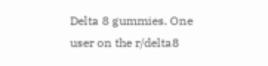Delta 8 gummies. One user on the r/delta8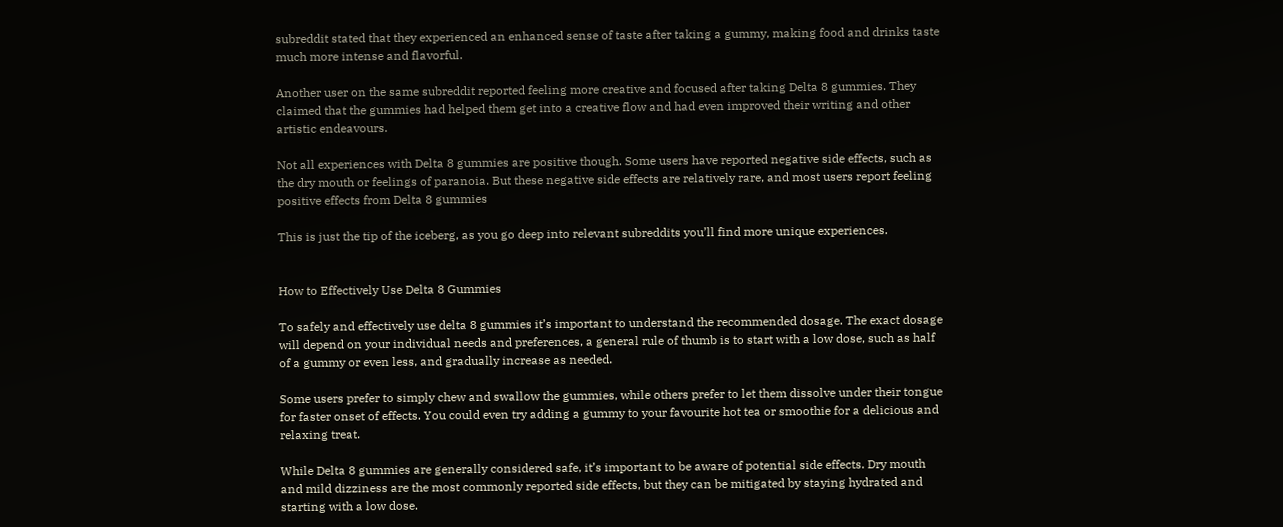subreddit stated that they experienced an enhanced sense of taste after taking a gummy, making food and drinks taste much more intense and flavorful.

Another user on the same subreddit reported feeling more creative and focused after taking Delta 8 gummies. They claimed that the gummies had helped them get into a creative flow and had even improved their writing and other artistic endeavours.

Not all experiences with Delta 8 gummies are positive though. Some users have reported negative side effects, such as the dry mouth or feelings of paranoia. But these negative side effects are relatively rare, and most users report feeling positive effects from Delta 8 gummies

This is just the tip of the iceberg, as you go deep into relevant subreddits you’ll find more unique experiences.


How to Effectively Use Delta 8 Gummies

To safely and effectively use delta 8 gummies it’s important to understand the recommended dosage. The exact dosage will depend on your individual needs and preferences, a general rule of thumb is to start with a low dose, such as half of a gummy or even less, and gradually increase as needed.

Some users prefer to simply chew and swallow the gummies, while others prefer to let them dissolve under their tongue for faster onset of effects. You could even try adding a gummy to your favourite hot tea or smoothie for a delicious and relaxing treat.

While Delta 8 gummies are generally considered safe, it’s important to be aware of potential side effects. Dry mouth and mild dizziness are the most commonly reported side effects, but they can be mitigated by staying hydrated and starting with a low dose.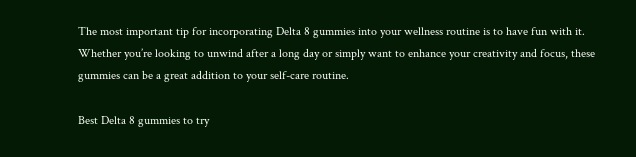The most important tip for incorporating Delta 8 gummies into your wellness routine is to have fun with it. Whether you’re looking to unwind after a long day or simply want to enhance your creativity and focus, these gummies can be a great addition to your self-care routine.

Best Delta 8 gummies to try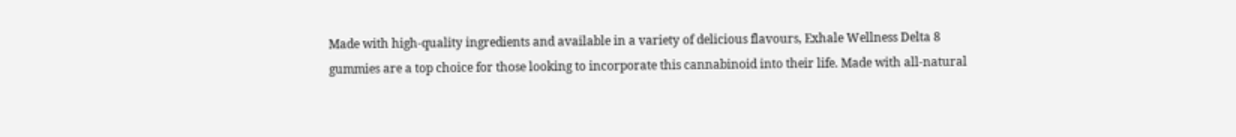Made with high-quality ingredients and available in a variety of delicious flavours, Exhale Wellness Delta 8 gummies are a top choice for those looking to incorporate this cannabinoid into their life. Made with all-natural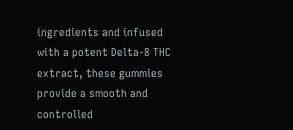ingredients and infused with a potent Delta-8 THC extract, these gummies provide a smooth and controlled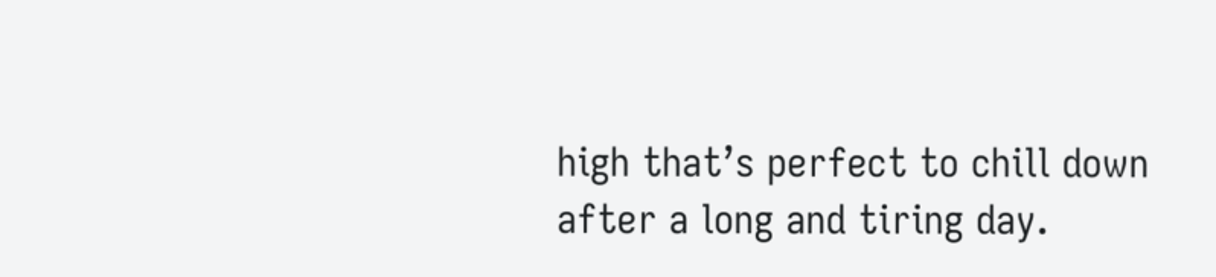high that’s perfect to chill down after a long and tiring day.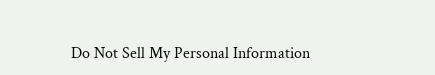Do Not Sell My Personal Information